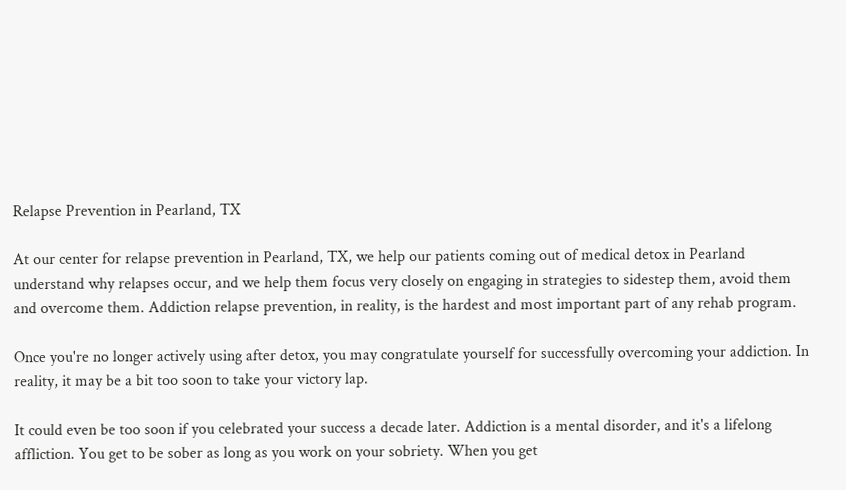Relapse Prevention in Pearland, TX

At our center for relapse prevention in Pearland, TX, we help our patients coming out of medical detox in Pearland understand why relapses occur, and we help them focus very closely on engaging in strategies to sidestep them, avoid them and overcome them. Addiction relapse prevention, in reality, is the hardest and most important part of any rehab program.

Once you're no longer actively using after detox, you may congratulate yourself for successfully overcoming your addiction. In reality, it may be a bit too soon to take your victory lap.

It could even be too soon if you celebrated your success a decade later. Addiction is a mental disorder, and it's a lifelong affliction. You get to be sober as long as you work on your sobriety. When you get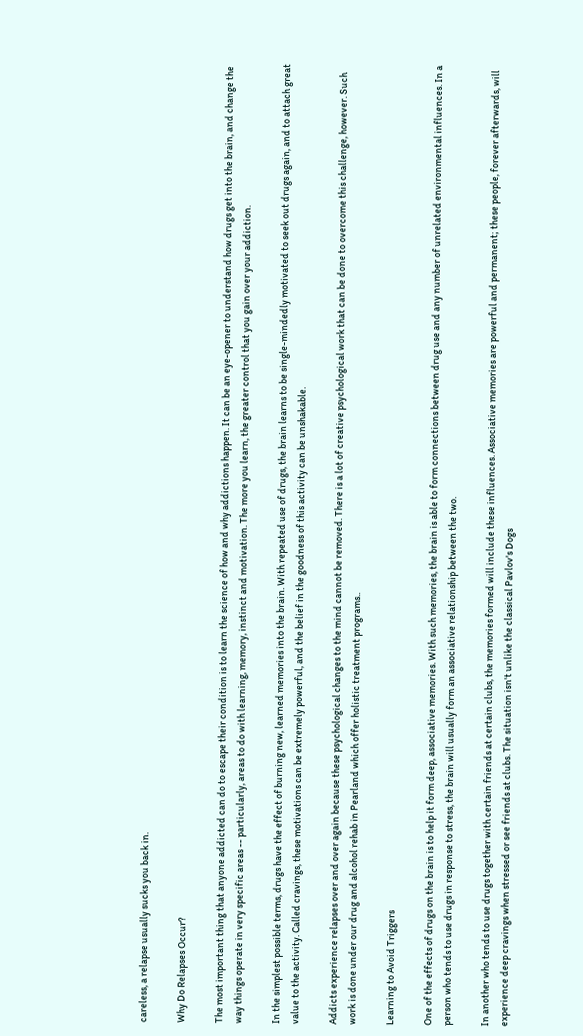careless, a relapse usually sucks you back in.

Why Do Relapses Occur?

The most important thing that anyone addicted can do to escape their condition is to learn the science of how and why addictions happen. It can be an eye-opener to understand how drugs get into the brain, and change the way things operate in very specific areas -- particularly, areas to do with learning, memory, instinct and motivation. The more you learn, the greater control that you gain over your addiction.

In the simplest possible terms, drugs have the effect of burning new, learned memories into the brain. With repeated use of drugs, the brain learns to be single-mindedly motivated to seek out drugs again, and to attach great value to the activity. Called cravings, these motivations can be extremely powerful, and the belief in the goodness of this activity can be unshakable.

Addicts experience relapses over and over again because these psychological changes to the mind cannot be removed. There is a lot of creative psychological work that can be done to overcome this challenge, however. Such work is done under our drug and alcohol rehab in Pearland which offer holistic treatment programs..

Learning to Avoid Triggers

One of the effects of drugs on the brain is to help it form deep, associative memories. With such memories, the brain is able to form connections between drug use and any number of unrelated environmental influences. In a person who tends to use drugs in response to stress, the brain will usually form an associative relationship between the two.

In another who tends to use drugs together with certain friends at certain clubs, the memories formed will include these influences. Associative memories are powerful and permanent; these people, forever afterwards, will experience deep cravings when stressed or see friends at clubs. The situation isn't unlike the classical Pavlov's Dogs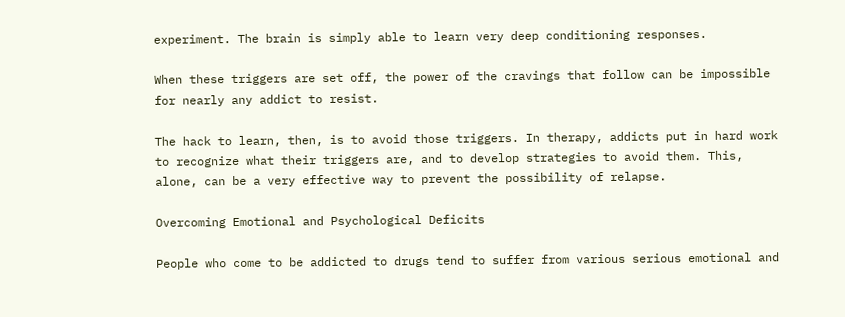experiment. The brain is simply able to learn very deep conditioning responses.

When these triggers are set off, the power of the cravings that follow can be impossible for nearly any addict to resist.

The hack to learn, then, is to avoid those triggers. In therapy, addicts put in hard work to recognize what their triggers are, and to develop strategies to avoid them. This, alone, can be a very effective way to prevent the possibility of relapse.

Overcoming Emotional and Psychological Deficits

People who come to be addicted to drugs tend to suffer from various serious emotional and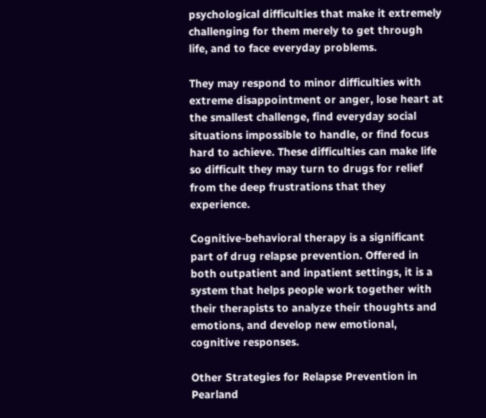psychological difficulties that make it extremely challenging for them merely to get through life, and to face everyday problems.

They may respond to minor difficulties with extreme disappointment or anger, lose heart at the smallest challenge, find everyday social situations impossible to handle, or find focus hard to achieve. These difficulties can make life so difficult they may turn to drugs for relief from the deep frustrations that they experience.

Cognitive-behavioral therapy is a significant part of drug relapse prevention. Offered in both outpatient and inpatient settings, it is a system that helps people work together with their therapists to analyze their thoughts and emotions, and develop new emotional, cognitive responses.

Other Strategies for Relapse Prevention in Pearland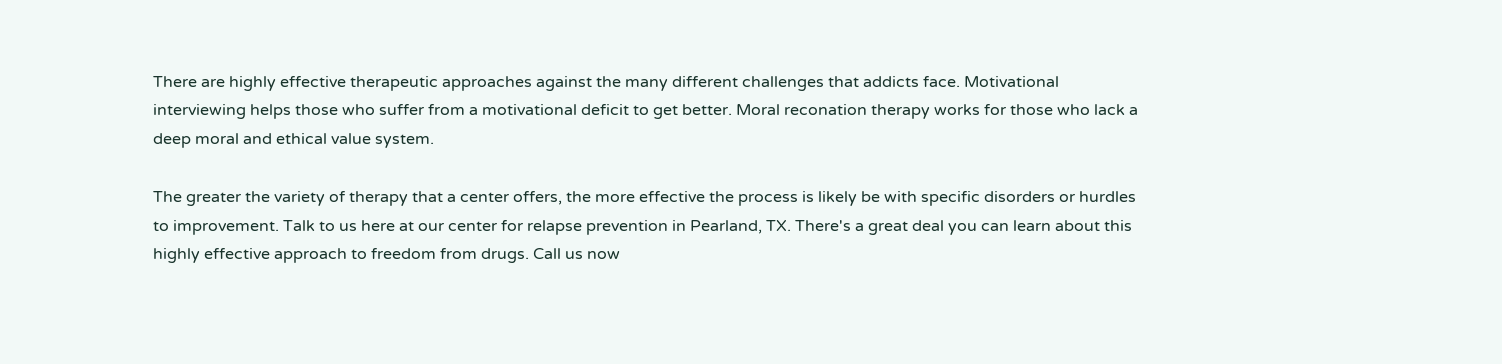There are highly effective therapeutic approaches against the many different challenges that addicts face. Motivational interviewing helps those who suffer from a motivational deficit to get better. Moral reconation therapy works for those who lack a deep moral and ethical value system.

The greater the variety of therapy that a center offers, the more effective the process is likely be with specific disorders or hurdles to improvement. Talk to us here at our center for relapse prevention in Pearland, TX. There's a great deal you can learn about this highly effective approach to freedom from drugs. Call us now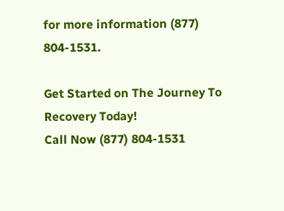for more information (877) 804-1531.

Get Started on The Journey To Recovery Today!
Call Now (877) 804-1531